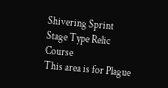Shivering Sprint
Stage Type Relic Course
This area is for Plague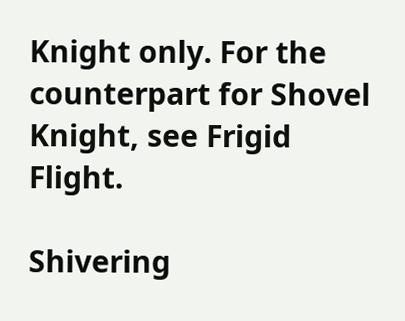Knight only. For the counterpart for Shovel Knight, see Frigid Flight.

Shivering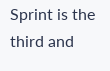Sprint is the third and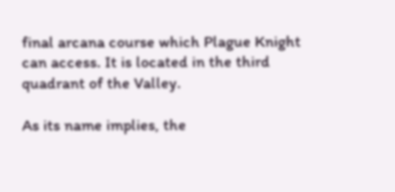final arcana course which Plague Knight can access. It is located in the third quadrant of the Valley.

As its name implies, the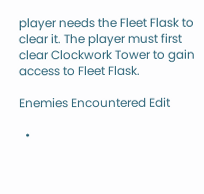player needs the Fleet Flask to clear it. The player must first clear Clockwork Tower to gain access to Fleet Flask.

Enemies Encountered Edit

  •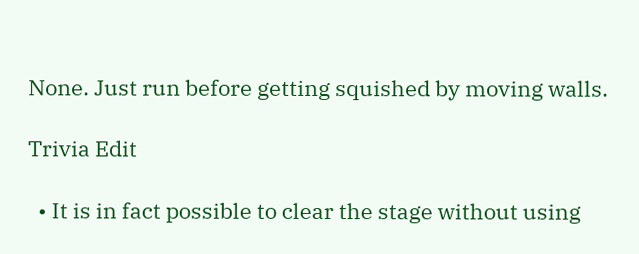None. Just run before getting squished by moving walls.

Trivia Edit

  • It is in fact possible to clear the stage without using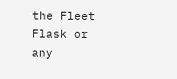the Fleet Flask or any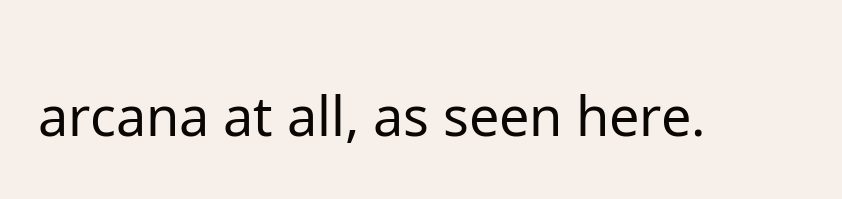arcana at all, as seen here.